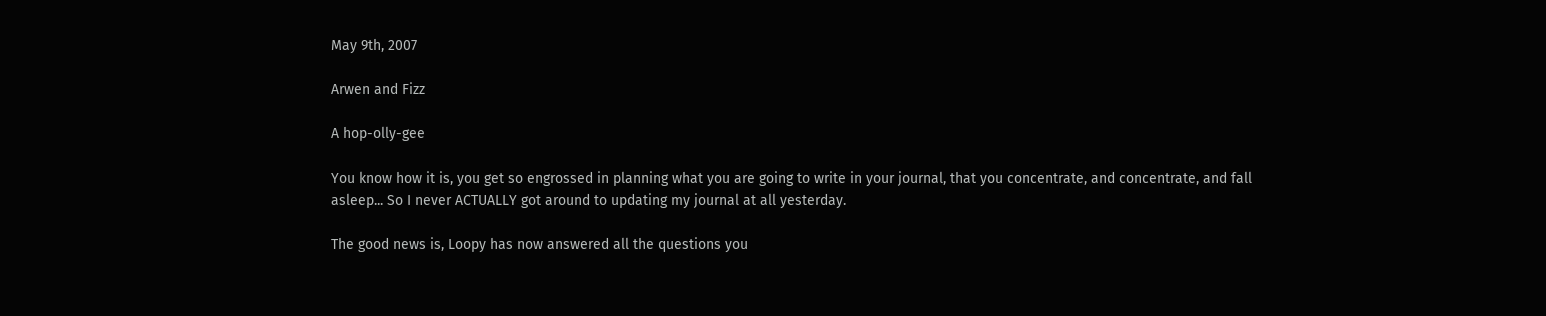May 9th, 2007

Arwen and Fizz

A hop-olly-gee

You know how it is, you get so engrossed in planning what you are going to write in your journal, that you concentrate, and concentrate, and fall asleep... So I never ACTUALLY got around to updating my journal at all yesterday.

The good news is, Loopy has now answered all the questions you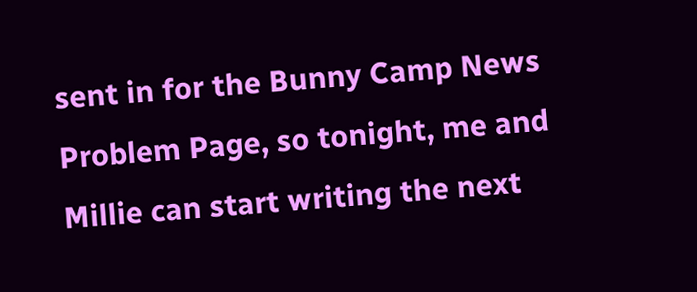sent in for the Bunny Camp News Problem Page, so tonight, me and Millie can start writing the next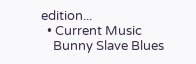edition...
  • Current Music
    Bunny Slave Blues